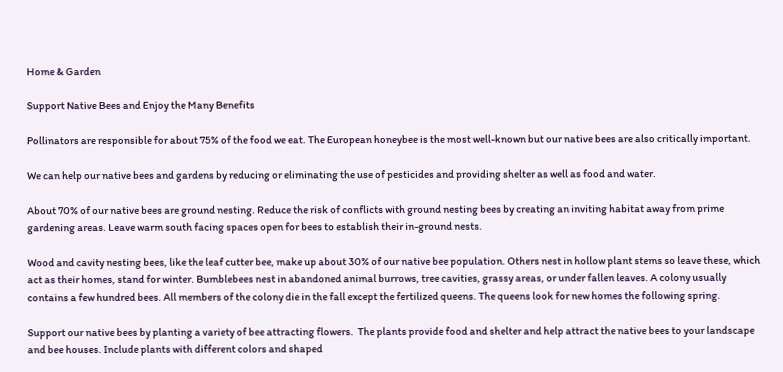Home & Garden

Support Native Bees and Enjoy the Many Benefits

Pollinators are responsible for about 75% of the food we eat. The European honeybee is the most well-known but our native bees are also critically important.

We can help our native bees and gardens by reducing or eliminating the use of pesticides and providing shelter as well as food and water.

About 70% of our native bees are ground nesting. Reduce the risk of conflicts with ground nesting bees by creating an inviting habitat away from prime gardening areas. Leave warm south facing spaces open for bees to establish their in-ground nests.

Wood and cavity nesting bees, like the leaf cutter bee, make up about 30% of our native bee population. Others nest in hollow plant stems so leave these, which act as their homes, stand for winter. Bumblebees nest in abandoned animal burrows, tree cavities, grassy areas, or under fallen leaves. A colony usually contains a few hundred bees. All members of the colony die in the fall except the fertilized queens. The queens look for new homes the following spring.

Support our native bees by planting a variety of bee attracting flowers.  The plants provide food and shelter and help attract the native bees to your landscape and bee houses. Include plants with different colors and shaped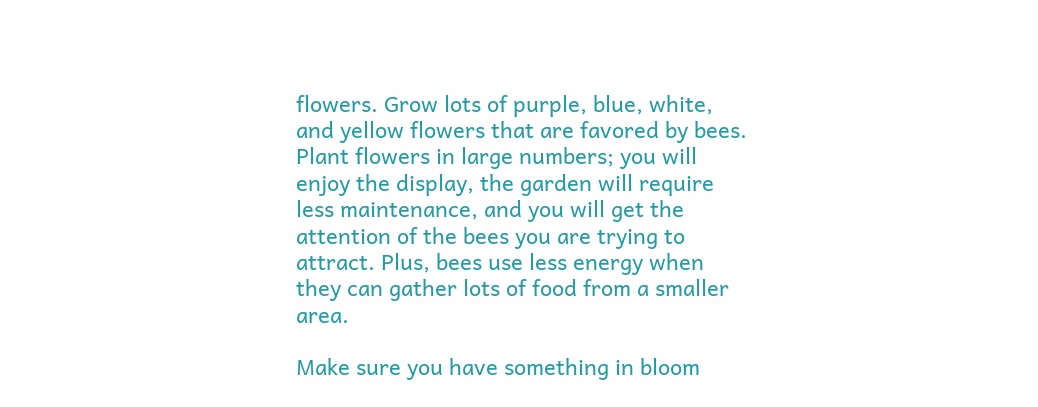flowers. Grow lots of purple, blue, white, and yellow flowers that are favored by bees. Plant flowers in large numbers; you will enjoy the display, the garden will require less maintenance, and you will get the attention of the bees you are trying to attract. Plus, bees use less energy when they can gather lots of food from a smaller area.

Make sure you have something in bloom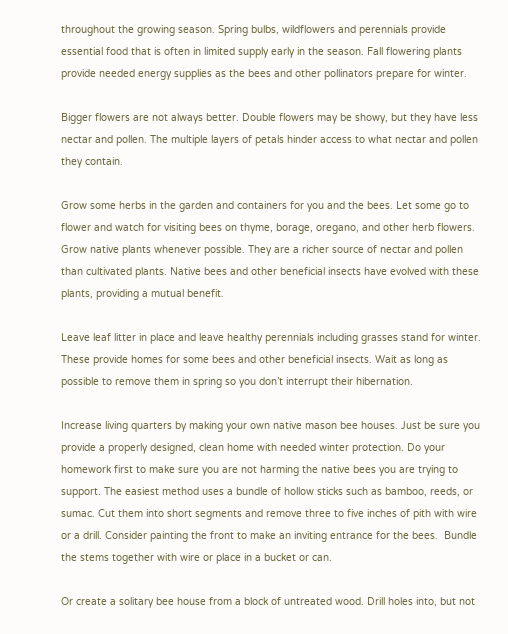throughout the growing season. Spring bulbs, wildflowers and perennials provide essential food that is often in limited supply early in the season. Fall flowering plants provide needed energy supplies as the bees and other pollinators prepare for winter.

Bigger flowers are not always better. Double flowers may be showy, but they have less nectar and pollen. The multiple layers of petals hinder access to what nectar and pollen they contain.

Grow some herbs in the garden and containers for you and the bees. Let some go to flower and watch for visiting bees on thyme, borage, oregano, and other herb flowers. Grow native plants whenever possible. They are a richer source of nectar and pollen than cultivated plants. Native bees and other beneficial insects have evolved with these plants, providing a mutual benefit.

Leave leaf litter in place and leave healthy perennials including grasses stand for winter. These provide homes for some bees and other beneficial insects. Wait as long as possible to remove them in spring so you don’t interrupt their hibernation.

Increase living quarters by making your own native mason bee houses. Just be sure you provide a properly designed, clean home with needed winter protection. Do your homework first to make sure you are not harming the native bees you are trying to support. The easiest method uses a bundle of hollow sticks such as bamboo, reeds, or sumac. Cut them into short segments and remove three to five inches of pith with wire or a drill. Consider painting the front to make an inviting entrance for the bees.  Bundle the stems together with wire or place in a bucket or can.

Or create a solitary bee house from a block of untreated wood. Drill holes into, but not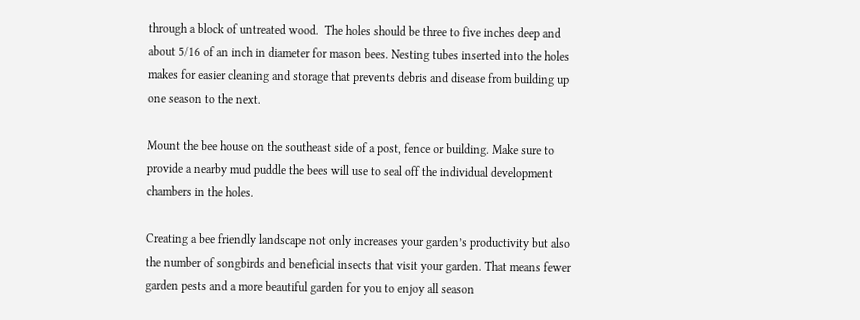through a block of untreated wood.  The holes should be three to five inches deep and about 5/16 of an inch in diameter for mason bees. Nesting tubes inserted into the holes makes for easier cleaning and storage that prevents debris and disease from building up one season to the next.

Mount the bee house on the southeast side of a post, fence or building. Make sure to provide a nearby mud puddle the bees will use to seal off the individual development chambers in the holes.

Creating a bee friendly landscape not only increases your garden’s productivity but also the number of songbirds and beneficial insects that visit your garden. That means fewer garden pests and a more beautiful garden for you to enjoy all season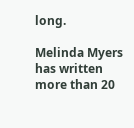long.

Melinda Myers has written more than 20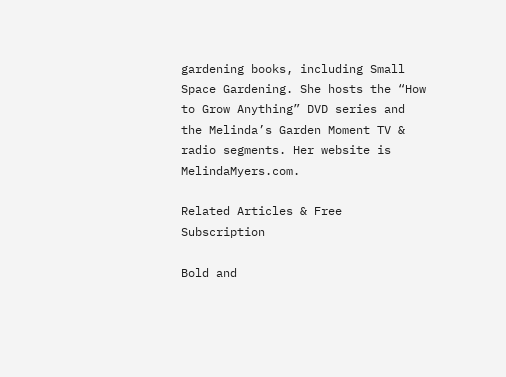gardening books, including Small Space Gardening. She hosts the “How to Grow Anything” DVD series and the Melinda’s Garden Moment TV & radio segments. Her website is MelindaMyers.com.

Related Articles & Free Subscription

Bold and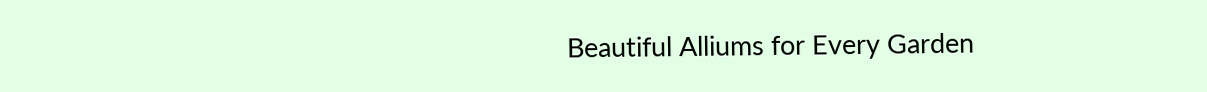Beautiful Alliums for Every Garden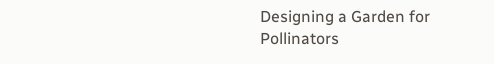Designing a Garden for Pollinators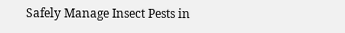Safely Manage Insect Pests in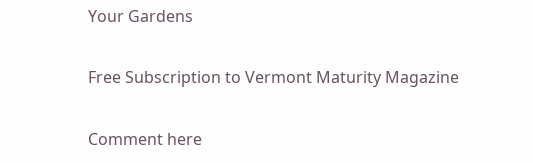Your Gardens

Free Subscription to Vermont Maturity Magazine

Comment here